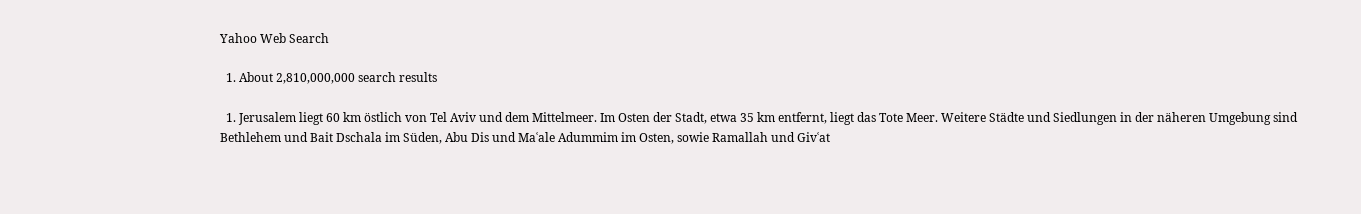Yahoo Web Search

  1. About 2,810,000,000 search results

  1. Jerusalem liegt 60 km östlich von Tel Aviv und dem Mittelmeer. Im Osten der Stadt, etwa 35 km entfernt, liegt das Tote Meer. Weitere Städte und Siedlungen in der näheren Umgebung sind Bethlehem und Bait Dschala im Süden, Abu Dis und Maʿale Adummim im Osten, sowie Ramallah und Givʿat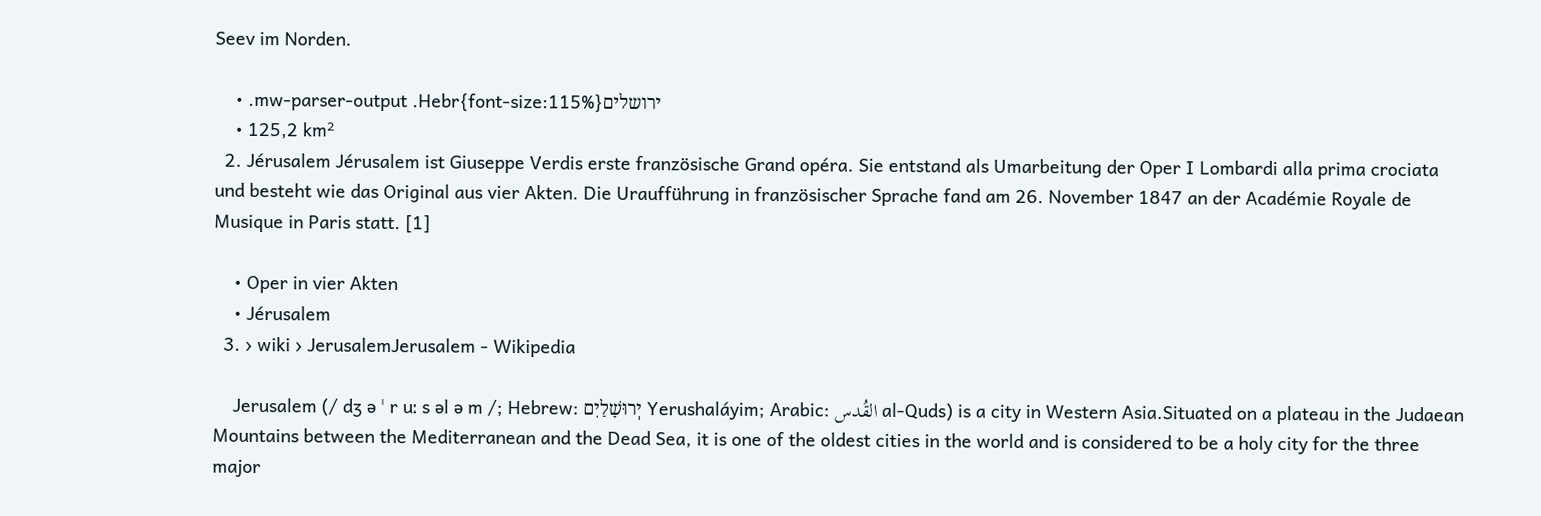Seev im Norden.

    • .mw-parser-output .Hebr{font-size:115%}ירושלים
    • 125,2 km²
  2. Jérusalem Jérusalem ist Giuseppe Verdis erste französische Grand opéra. Sie entstand als Umarbeitung der Oper I Lombardi alla prima crociata und besteht wie das Original aus vier Akten. Die Uraufführung in französischer Sprache fand am 26. November 1847 an der Académie Royale de Musique in Paris statt. [1]

    • Oper in vier Akten
    • Jérusalem
  3. › wiki › JerusalemJerusalem - Wikipedia

    Jerusalem (/ dʒ ə ˈ r uː s əl ə m /; Hebrew: יְרוּשָׁלַיִם Yerushaláyim; Arabic: القُدس al-Quds) is a city in Western Asia.Situated on a plateau in the Judaean Mountains between the Mediterranean and the Dead Sea, it is one of the oldest cities in the world and is considered to be a holy city for the three major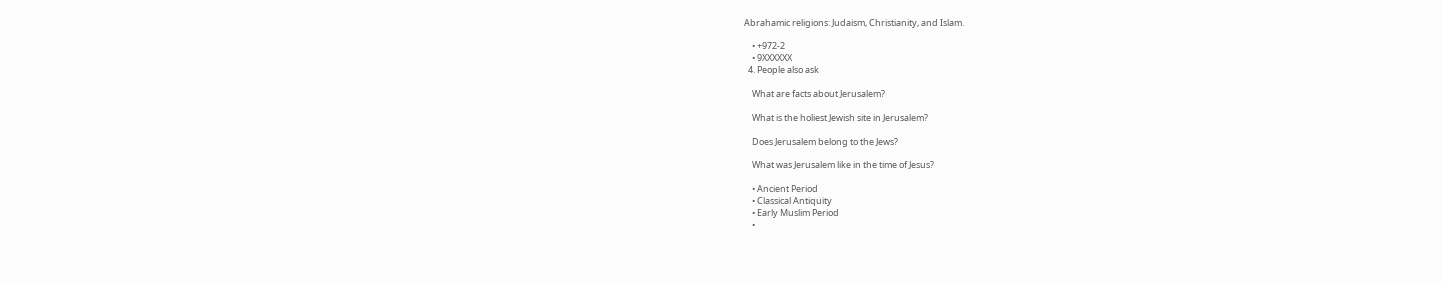Abrahamic religions: Judaism, Christianity, and Islam.

    • +972-2
    • 9XXXXXX
  4. People also ask

    What are facts about Jerusalem?

    What is the holiest Jewish site in Jerusalem?

    Does Jerusalem belong to the Jews?

    What was Jerusalem like in the time of Jesus?

    • Ancient Period
    • Classical Antiquity
    • Early Muslim Period
    •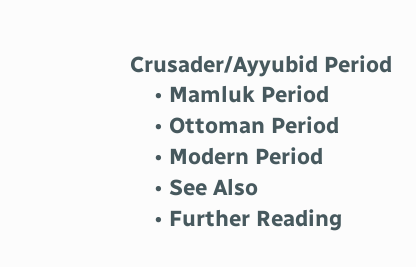Crusader/Ayyubid Period
    • Mamluk Period
    • Ottoman Period
    • Modern Period
    • See Also
    • Further Reading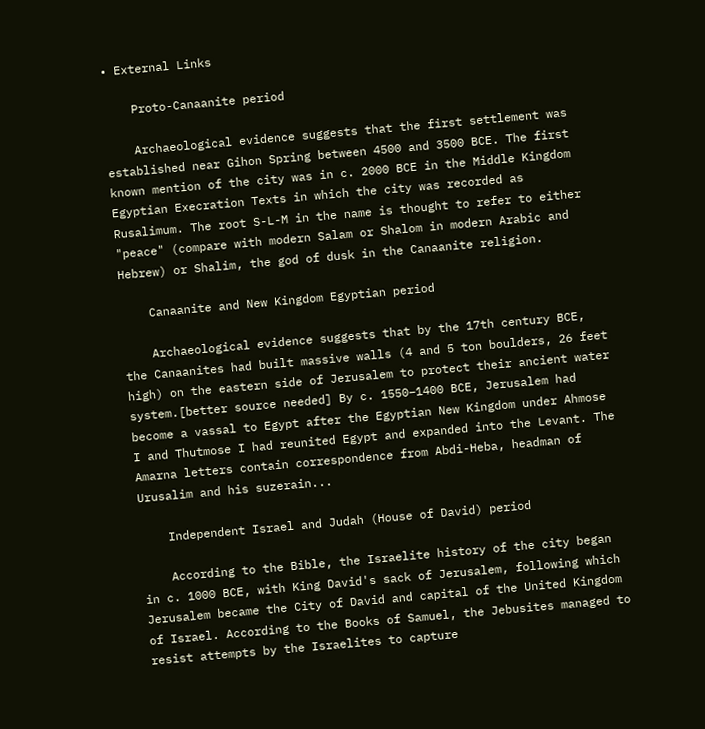• External Links

    Proto-Canaanite period

    Archaeological evidence suggests that the first settlement was established near Gihon Spring between 4500 and 3500 BCE. The first known mention of the city was in c. 2000 BCE in the Middle Kingdom Egyptian Execration Texts in which the city was recorded as Rusalimum. The root S-L-M in the name is thought to refer to either "peace" (compare with modern Salam or Shalom in modern Arabic and Hebrew) or Shalim, the god of dusk in the Canaanite religion.

    Canaanite and New Kingdom Egyptian period

    Archaeological evidence suggests that by the 17th century BCE, the Canaanites had built massive walls (4 and 5 ton boulders, 26 feet high) on the eastern side of Jerusalem to protect their ancient water system.[better source needed] By c. 1550–1400 BCE, Jerusalem had become a vassal to Egypt after the Egyptian New Kingdom under Ahmose I and Thutmose I had reunited Egypt and expanded into the Levant. The Amarna letters contain correspondence from Abdi-Heba, headman of Urusalim and his suzerain...

    Independent Israel and Judah (House of David) period

    According to the Bible, the Israelite history of the city began in c. 1000 BCE, with King David's sack of Jerusalem, following which Jerusalem became the City of David and capital of the United Kingdom of Israel. According to the Books of Samuel, the Jebusites managed to resist attempts by the Israelites to capture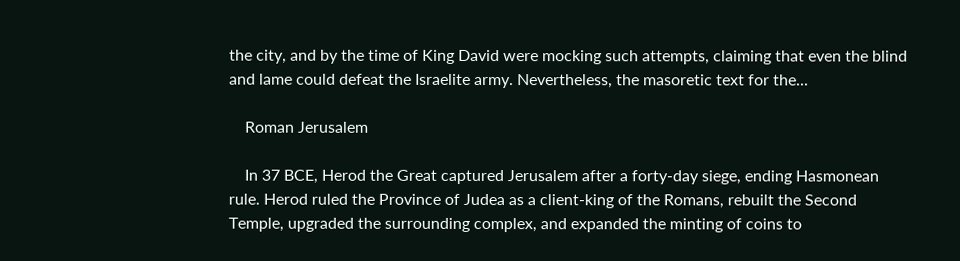the city, and by the time of King David were mocking such attempts, claiming that even the blind and lame could defeat the Israelite army. Nevertheless, the masoretic text for the...

    Roman Jerusalem

    In 37 BCE, Herod the Great captured Jerusalem after a forty-day siege, ending Hasmonean rule. Herod ruled the Province of Judea as a client-king of the Romans, rebuilt the Second Temple, upgraded the surrounding complex, and expanded the minting of coins to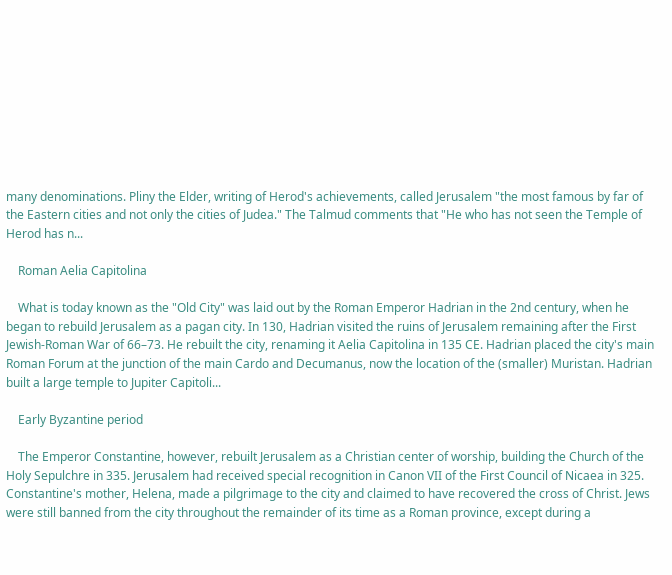many denominations. Pliny the Elder, writing of Herod's achievements, called Jerusalem "the most famous by far of the Eastern cities and not only the cities of Judea." The Talmud comments that "He who has not seen the Temple of Herod has n...

    Roman Aelia Capitolina

    What is today known as the "Old City" was laid out by the Roman Emperor Hadrian in the 2nd century, when he began to rebuild Jerusalem as a pagan city. In 130, Hadrian visited the ruins of Jerusalem remaining after the First Jewish-Roman War of 66–73. He rebuilt the city, renaming it Aelia Capitolina in 135 CE. Hadrian placed the city's main Roman Forum at the junction of the main Cardo and Decumanus, now the location of the (smaller) Muristan. Hadrian built a large temple to Jupiter Capitoli...

    Early Byzantine period

    The Emperor Constantine, however, rebuilt Jerusalem as a Christian center of worship, building the Church of the Holy Sepulchre in 335. Jerusalem had received special recognition in Canon VII of the First Council of Nicaea in 325. Constantine's mother, Helena, made a pilgrimage to the city and claimed to have recovered the cross of Christ. Jews were still banned from the city throughout the remainder of its time as a Roman province, except during a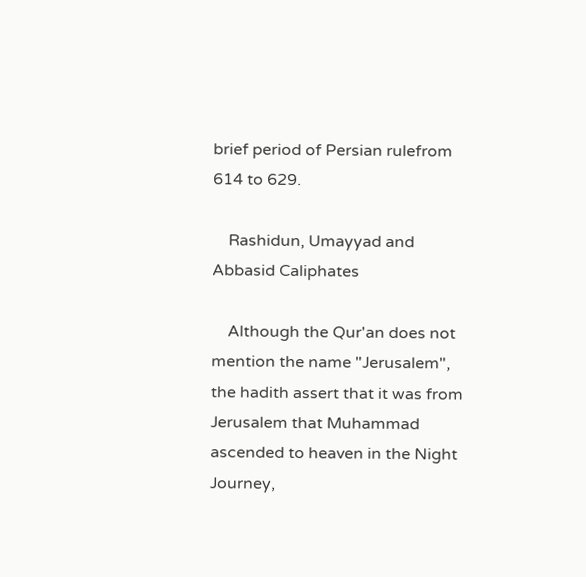brief period of Persian rulefrom 614 to 629.

    Rashidun, Umayyad and Abbasid Caliphates

    Although the Qur'an does not mention the name "Jerusalem", the hadith assert that it was from Jerusalem that Muhammad ascended to heaven in the Night Journey,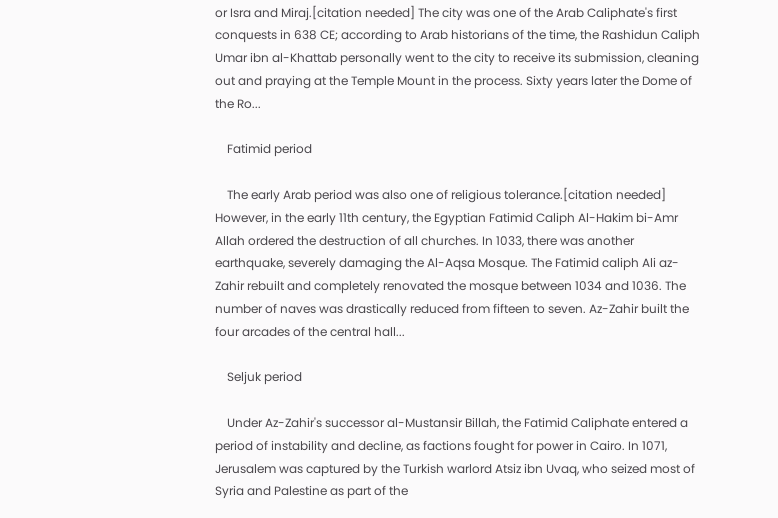or Isra and Miraj.[citation needed] The city was one of the Arab Caliphate's first conquests in 638 CE; according to Arab historians of the time, the Rashidun Caliph Umar ibn al-Khattab personally went to the city to receive its submission, cleaning out and praying at the Temple Mount in the process. Sixty years later the Dome of the Ro...

    Fatimid period

    The early Arab period was also one of religious tolerance.[citation needed] However, in the early 11th century, the Egyptian Fatimid Caliph Al-Hakim bi-Amr Allah ordered the destruction of all churches. In 1033, there was another earthquake, severely damaging the Al-Aqsa Mosque. The Fatimid caliph Ali az-Zahir rebuilt and completely renovated the mosque between 1034 and 1036. The number of naves was drastically reduced from fifteen to seven. Az-Zahir built the four arcades of the central hall...

    Seljuk period

    Under Az-Zahir's successor al-Mustansir Billah, the Fatimid Caliphate entered a period of instability and decline, as factions fought for power in Cairo. In 1071, Jerusalem was captured by the Turkish warlord Atsiz ibn Uvaq, who seized most of Syria and Palestine as part of the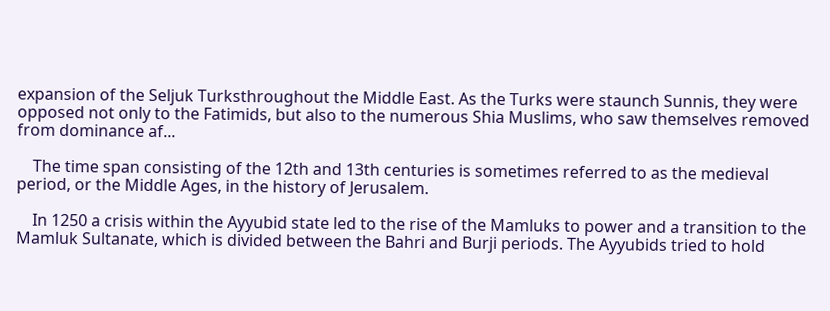expansion of the Seljuk Turksthroughout the Middle East. As the Turks were staunch Sunnis, they were opposed not only to the Fatimids, but also to the numerous Shia Muslims, who saw themselves removed from dominance af...

    The time span consisting of the 12th and 13th centuries is sometimes referred to as the medieval period, or the Middle Ages, in the history of Jerusalem.

    In 1250 a crisis within the Ayyubid state led to the rise of the Mamluks to power and a transition to the Mamluk Sultanate, which is divided between the Bahri and Burji periods. The Ayyubids tried to hold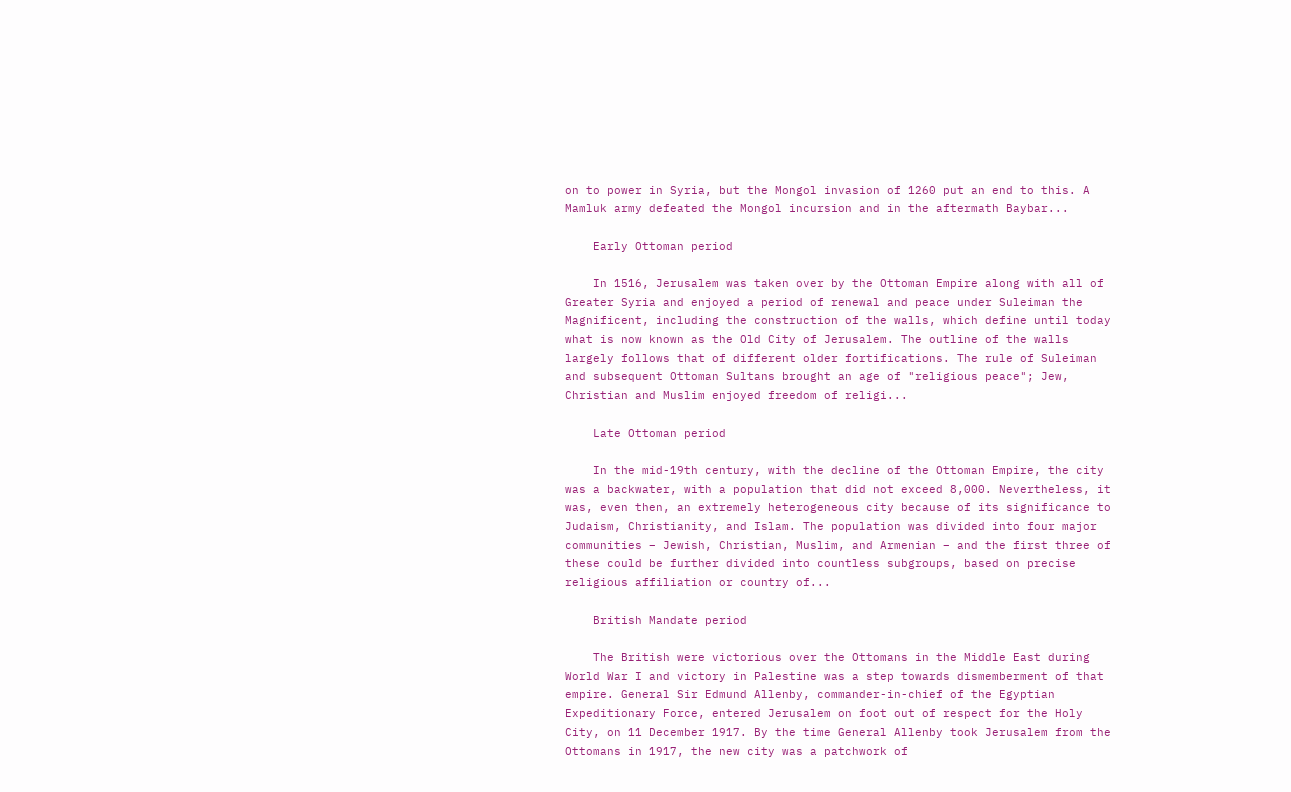on to power in Syria, but the Mongol invasion of 1260 put an end to this. A Mamluk army defeated the Mongol incursion and in the aftermath Baybar...

    Early Ottoman period

    In 1516, Jerusalem was taken over by the Ottoman Empire along with all of Greater Syria and enjoyed a period of renewal and peace under Suleiman the Magnificent, including the construction of the walls, which define until today what is now known as the Old City of Jerusalem. The outline of the walls largely follows that of different older fortifications. The rule of Suleiman and subsequent Ottoman Sultans brought an age of "religious peace"; Jew, Christian and Muslim enjoyed freedom of religi...

    Late Ottoman period

    In the mid-19th century, with the decline of the Ottoman Empire, the city was a backwater, with a population that did not exceed 8,000. Nevertheless, it was, even then, an extremely heterogeneous city because of its significance to Judaism, Christianity, and Islam. The population was divided into four major communities – Jewish, Christian, Muslim, and Armenian – and the first three of these could be further divided into countless subgroups, based on precise religious affiliation or country of...

    British Mandate period

    The British were victorious over the Ottomans in the Middle East during World War I and victory in Palestine was a step towards dismemberment of that empire. General Sir Edmund Allenby, commander-in-chief of the Egyptian Expeditionary Force, entered Jerusalem on foot out of respect for the Holy City, on 11 December 1917. By the time General Allenby took Jerusalem from the Ottomans in 1917, the new city was a patchwork of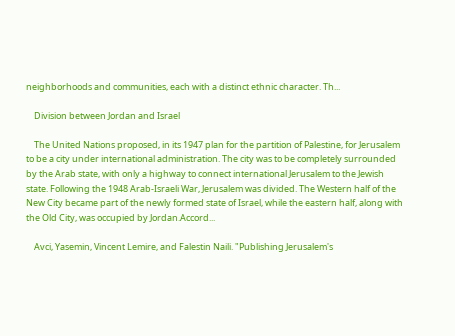neighborhoods and communities, each with a distinct ethnic character. Th...

    Division between Jordan and Israel

    The United Nations proposed, in its 1947 plan for the partition of Palestine, for Jerusalem to be a city under international administration. The city was to be completely surrounded by the Arab state, with only a highway to connect international Jerusalem to the Jewish state. Following the 1948 Arab-Israeli War, Jerusalem was divided. The Western half of the New City became part of the newly formed state of Israel, while the eastern half, along with the Old City, was occupied by Jordan.Accord...

    Avci, Yasemin, Vincent Lemire, and Falestin Naili. "Publishing Jerusalem's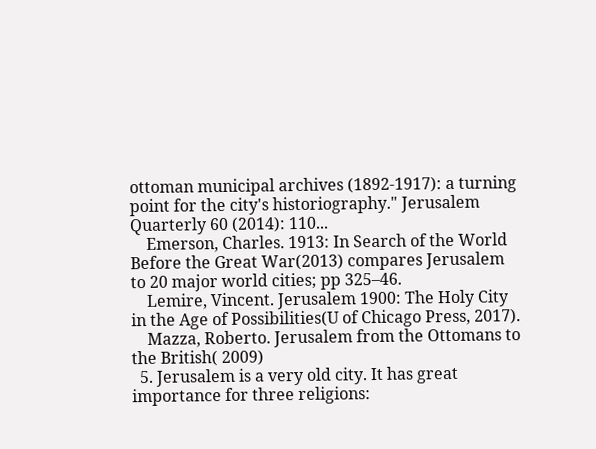ottoman municipal archives (1892-1917): a turning point for the city's historiography." Jerusalem Quarterly 60 (2014): 110...
    Emerson, Charles. 1913: In Search of the World Before the Great War(2013) compares Jerusalem to 20 major world cities; pp 325–46.
    Lemire, Vincent. Jerusalem 1900: The Holy City in the Age of Possibilities(U of Chicago Press, 2017).
    Mazza, Roberto. Jerusalem from the Ottomans to the British( 2009)
  5. Jerusalem is a very old city. It has great importance for three religions: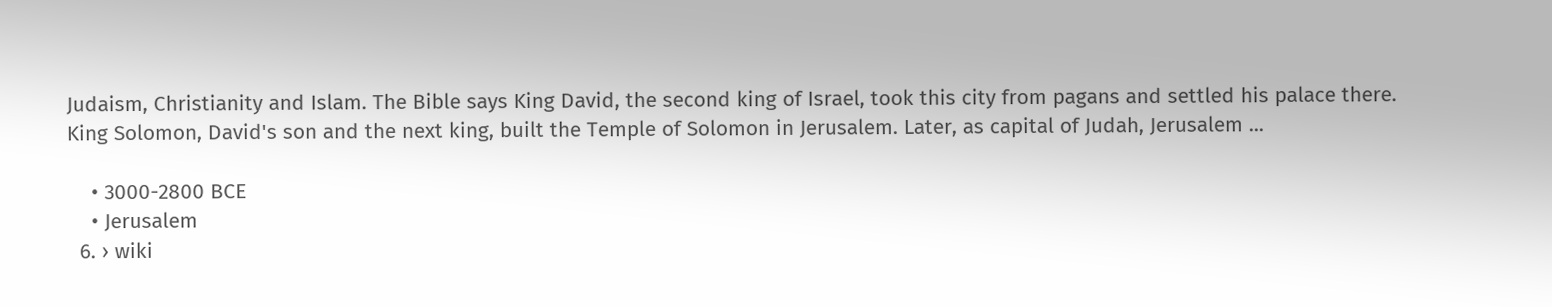Judaism, Christianity and Islam. The Bible says King David, the second king of Israel, took this city from pagans and settled his palace there. King Solomon, David's son and the next king, built the Temple of Solomon in Jerusalem. Later, as capital of Judah, Jerusalem ...

    • 3000-2800 BCE
    • Jerusalem
  6. › wiki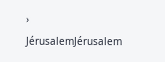› JérusalemJérusalem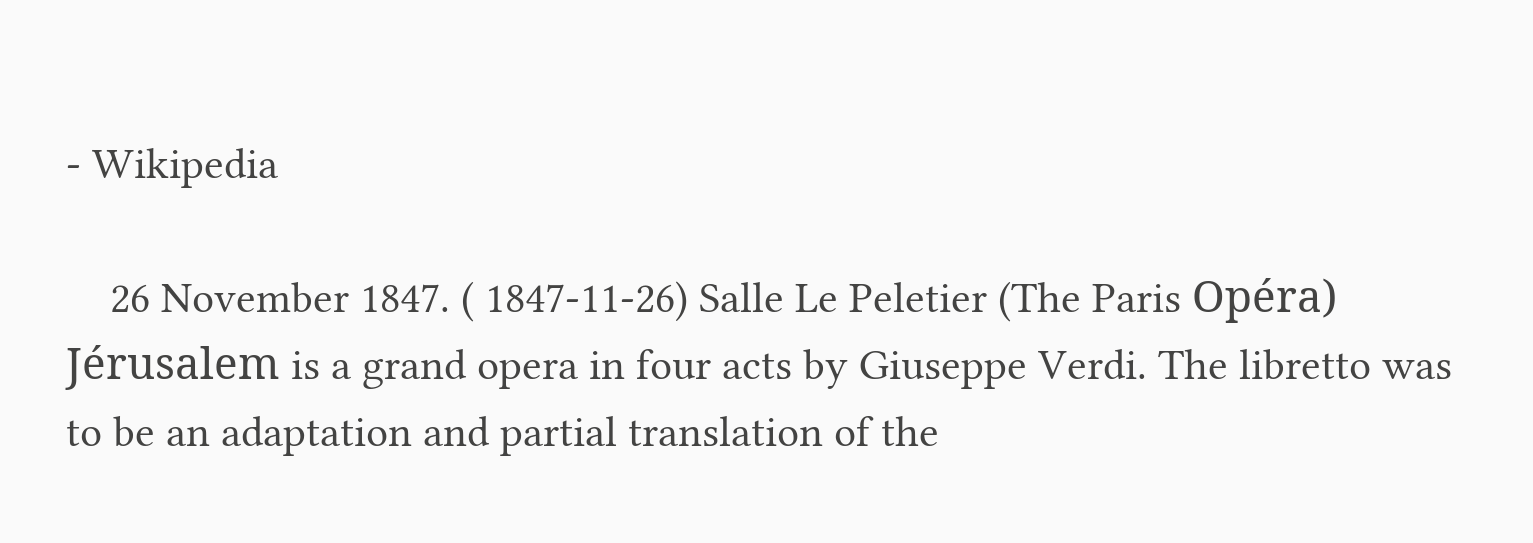- Wikipedia

    26 November 1847. ( 1847-11-26) Salle Le Peletier (The Paris Opéra) Jérusalem is a grand opera in four acts by Giuseppe Verdi. The libretto was to be an adaptation and partial translation of the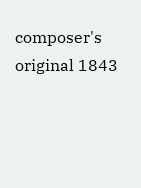composer's original 1843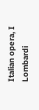Italian opera, I Lombardi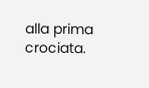alla prima crociata.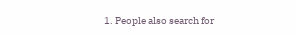1. People also search for